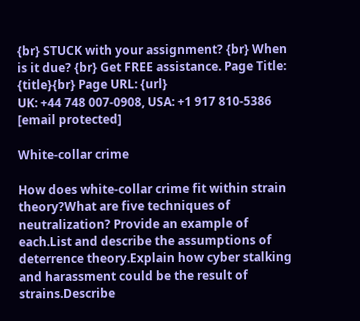{br} STUCK with your assignment? {br} When is it due? {br} Get FREE assistance. Page Title: {title}{br} Page URL: {url}
UK: +44 748 007-0908, USA: +1 917 810-5386 [email protected]

White-collar crime

How does white-collar crime fit within strain theory?What are five techniques of neutralization? Provide an example of each.List and describe the assumptions of deterrence theory.Explain how cyber stalking and harassment could be the result of strains.Describe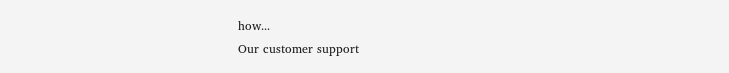how...
Our customer support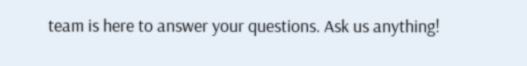team is here to answer your questions. Ask us anything!